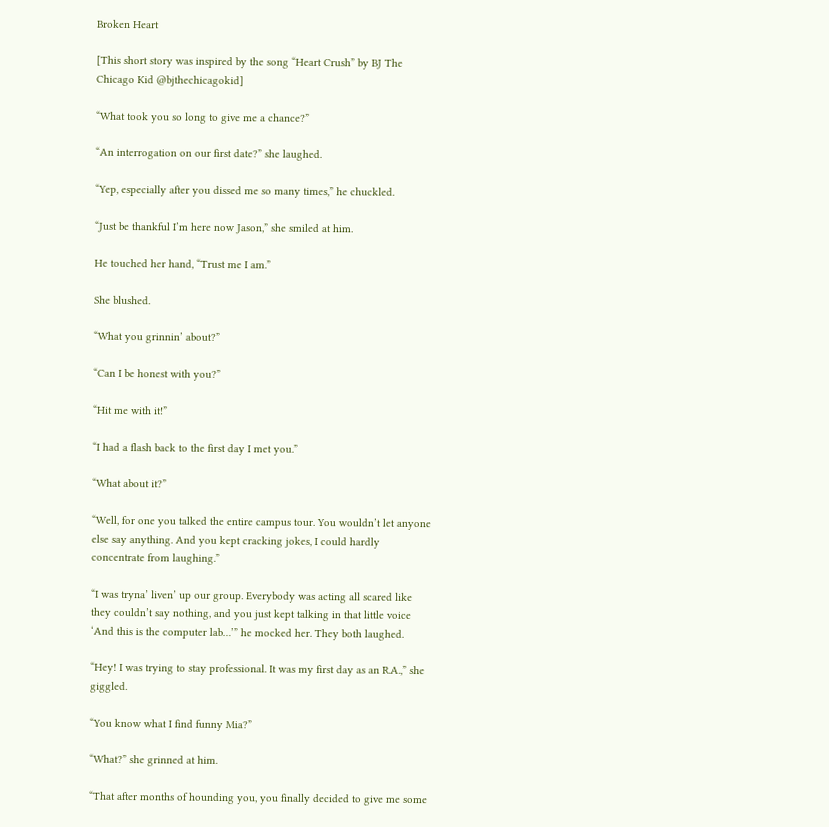Broken Heart

[This short story was inspired by the song “Heart Crush” by BJ The Chicago Kid @bjthechicagokid]

“What took you so long to give me a chance?”

“An interrogation on our first date?” she laughed.

“Yep, especially after you dissed me so many times,” he chuckled.

“Just be thankful I’m here now Jason,” she smiled at him.

He touched her hand, “Trust me I am.”

She blushed.

“What you grinnin’ about?”

“Can I be honest with you?”

“Hit me with it!”

“I had a flash back to the first day I met you.”

“What about it?”

“Well, for one you talked the entire campus tour. You wouldn’t let anyone else say anything. And you kept cracking jokes, I could hardly concentrate from laughing.”

“I was tryna’ liven’ up our group. Everybody was acting all scared like they couldn’t say nothing, and you just kept talking in that little voice ‘And this is the computer lab…’” he mocked her. They both laughed.

“Hey! I was trying to stay professional. It was my first day as an R.A.,” she giggled.

“You know what I find funny Mia?”

“What?” she grinned at him.

“That after months of hounding you, you finally decided to give me some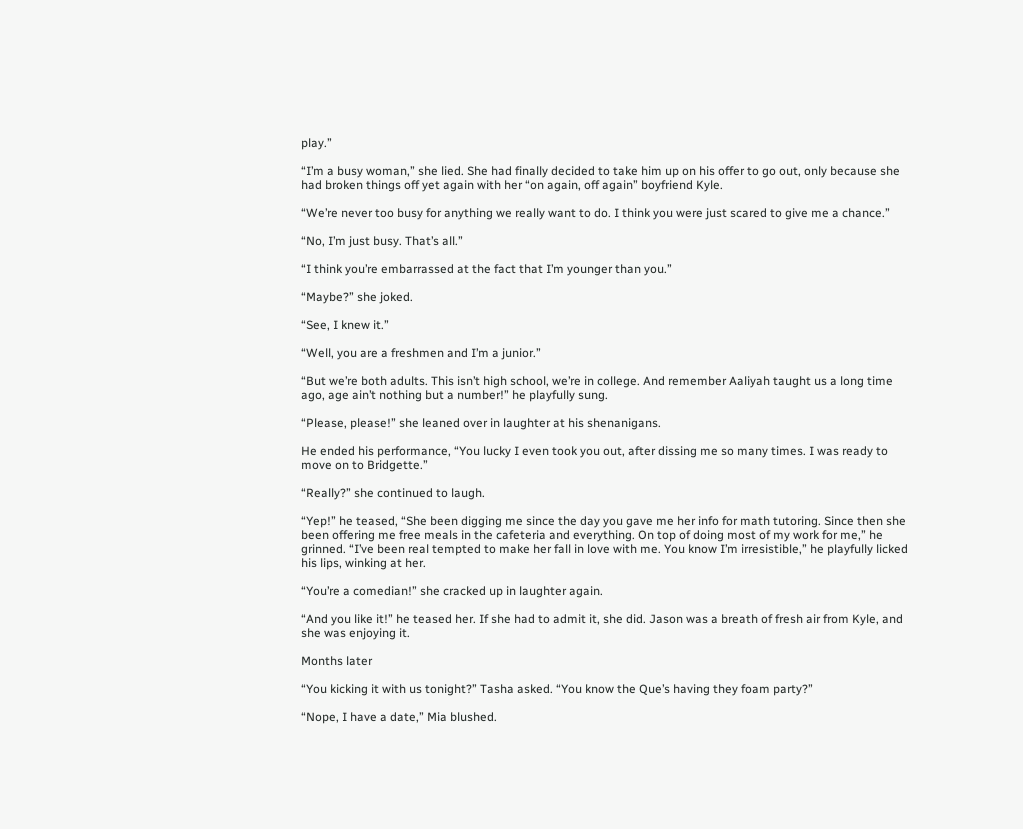play.”

“I’m a busy woman,” she lied. She had finally decided to take him up on his offer to go out, only because she had broken things off yet again with her “on again, off again” boyfriend Kyle.

“We’re never too busy for anything we really want to do. I think you were just scared to give me a chance.”

“No, I’m just busy. That’s all.”

“I think you’re embarrassed at the fact that I’m younger than you.”

“Maybe?” she joked.

“See, I knew it.”

“Well, you are a freshmen and I’m a junior.”

“But we’re both adults. This isn’t high school, we’re in college. And remember Aaliyah taught us a long time ago, age ain’t nothing but a number!” he playfully sung.

“Please, please!” she leaned over in laughter at his shenanigans.

He ended his performance, “You lucky I even took you out, after dissing me so many times. I was ready to move on to Bridgette.”

“Really?” she continued to laugh.

“Yep!” he teased, “She been digging me since the day you gave me her info for math tutoring. Since then she been offering me free meals in the cafeteria and everything. On top of doing most of my work for me,” he grinned. “I’ve been real tempted to make her fall in love with me. You know I’m irresistible,” he playfully licked his lips, winking at her.

“You’re a comedian!” she cracked up in laughter again.

“And you like it!” he teased her. If she had to admit it, she did. Jason was a breath of fresh air from Kyle, and she was enjoying it.

Months later

“You kicking it with us tonight?” Tasha asked. “You know the Que’s having they foam party?”

“Nope, I have a date,” Mia blushed.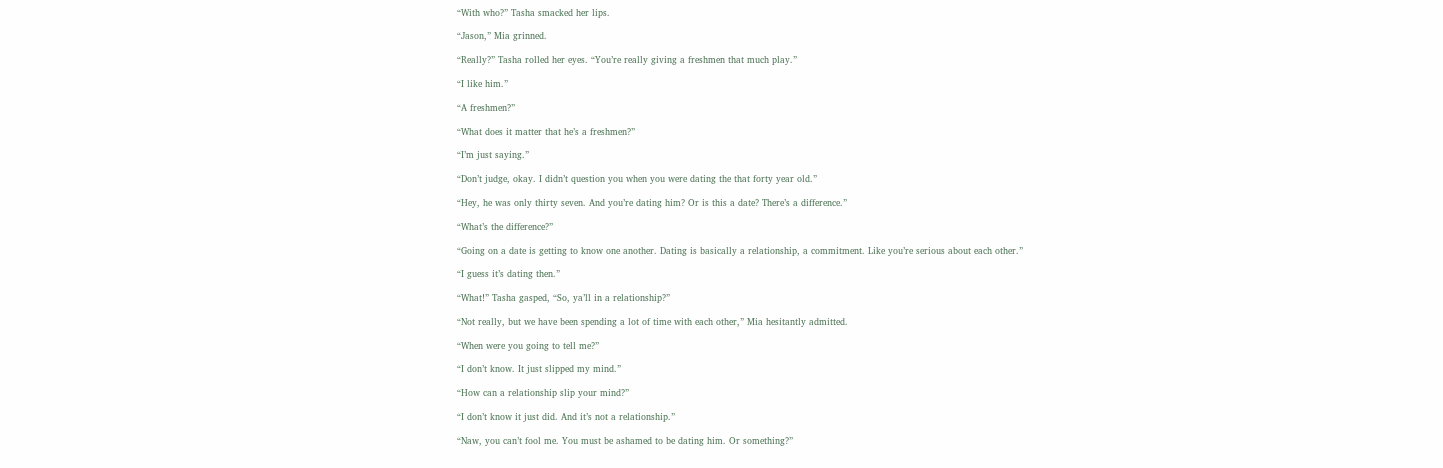“With who?” Tasha smacked her lips.

“Jason,” Mia grinned.

“Really?” Tasha rolled her eyes. “You’re really giving a freshmen that much play.”

“I like him.”

“A freshmen?”

“What does it matter that he’s a freshmen?”

“I’m just saying.”

“Don’t judge, okay. I didn’t question you when you were dating the that forty year old.”

“Hey, he was only thirty seven. And you’re dating him? Or is this a date? There’s a difference.”

“What’s the difference?”

“Going on a date is getting to know one another. Dating is basically a relationship, a commitment. Like you’re serious about each other.”

“I guess it’s dating then.”

“What!” Tasha gasped, “So, ya’ll in a relationship?”

“Not really, but we have been spending a lot of time with each other,” Mia hesitantly admitted.

“When were you going to tell me?”

“I don’t know. It just slipped my mind.”

“How can a relationship slip your mind?”

“I don’t know it just did. And it’s not a relationship.”

“Naw, you can’t fool me. You must be ashamed to be dating him. Or something?”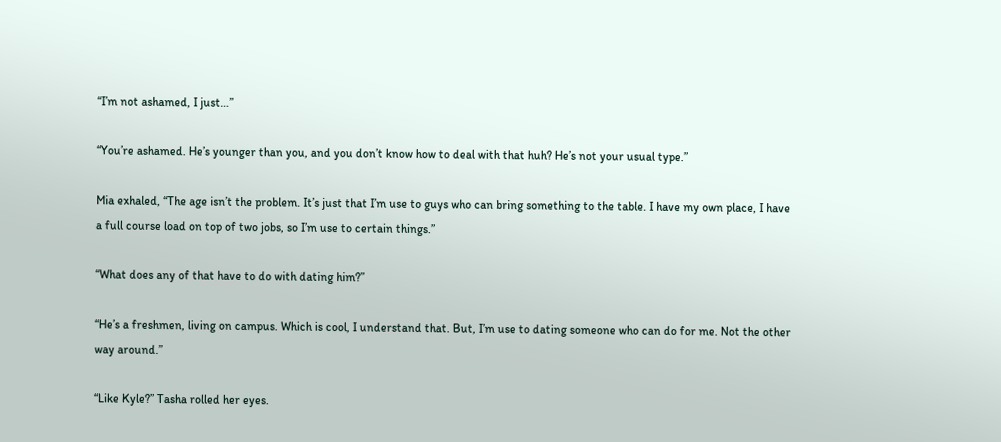“I’m not ashamed, I just…”

“You’re ashamed. He’s younger than you, and you don’t know how to deal with that huh? He’s not your usual type.”

Mia exhaled, “The age isn’t the problem. It’s just that I’m use to guys who can bring something to the table. I have my own place, I have a full course load on top of two jobs, so I’m use to certain things.”

“What does any of that have to do with dating him?”

“He’s a freshmen, living on campus. Which is cool, I understand that. But, I’m use to dating someone who can do for me. Not the other way around.”

“Like Kyle?” Tasha rolled her eyes.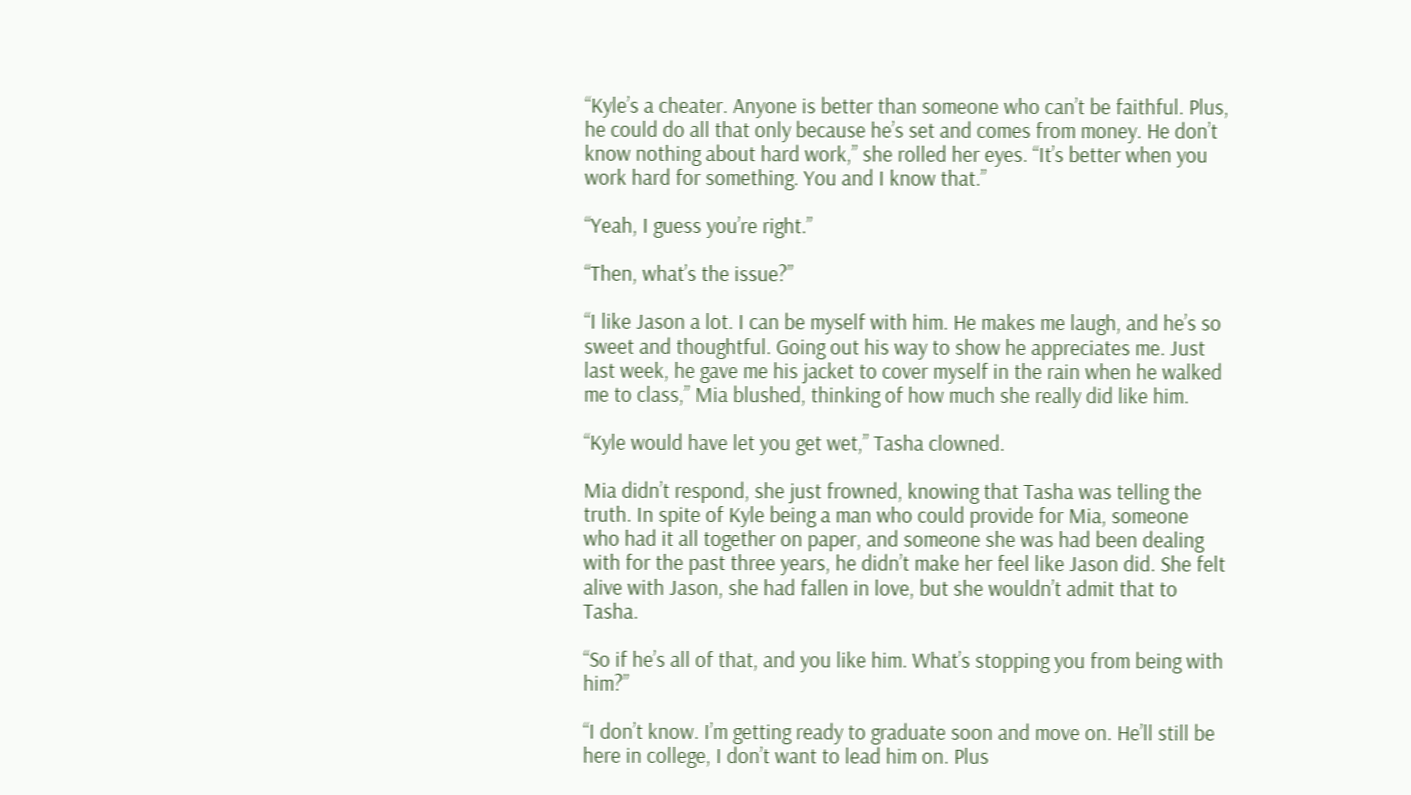“Kyle’s a cheater. Anyone is better than someone who can’t be faithful. Plus, he could do all that only because he’s set and comes from money. He don’t know nothing about hard work,” she rolled her eyes. “It’s better when you work hard for something. You and I know that.”

“Yeah, I guess you’re right.”

“Then, what’s the issue?”

“I like Jason a lot. I can be myself with him. He makes me laugh, and he’s so sweet and thoughtful. Going out his way to show he appreciates me. Just last week, he gave me his jacket to cover myself in the rain when he walked me to class,” Mia blushed, thinking of how much she really did like him.

“Kyle would have let you get wet,” Tasha clowned.

Mia didn’t respond, she just frowned, knowing that Tasha was telling the truth. In spite of Kyle being a man who could provide for Mia, someone who had it all together on paper, and someone she was had been dealing with for the past three years, he didn’t make her feel like Jason did. She felt alive with Jason, she had fallen in love, but she wouldn’t admit that to Tasha.

“So if he’s all of that, and you like him. What’s stopping you from being with him?”

“I don’t know. I’m getting ready to graduate soon and move on. He’ll still be here in college, I don’t want to lead him on. Plus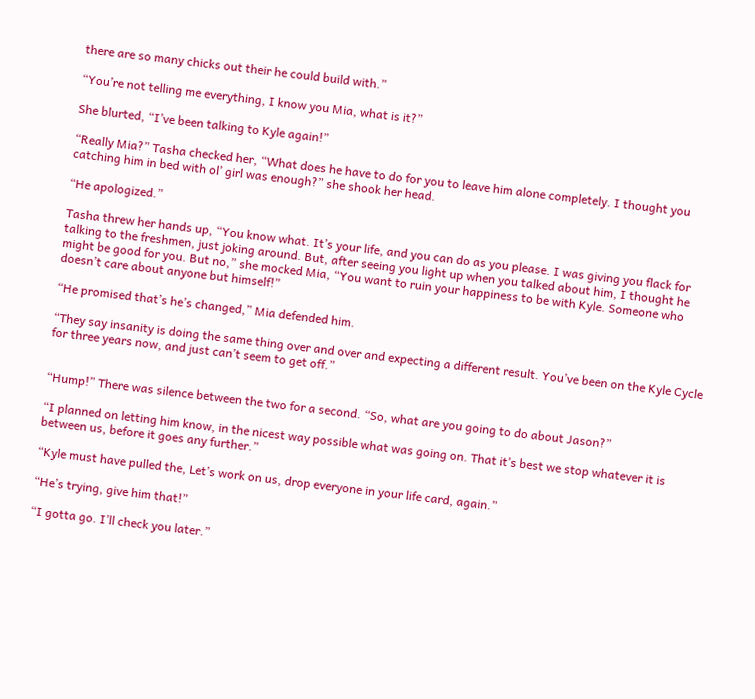there are so many chicks out their he could build with.”

“You’re not telling me everything, I know you Mia, what is it?”

She blurted, “I’ve been talking to Kyle again!”

“Really Mia?” Tasha checked her, “What does he have to do for you to leave him alone completely. I thought you catching him in bed with ol’ girl was enough?” she shook her head.

“He apologized.”

Tasha threw her hands up, “You know what. It’s your life, and you can do as you please. I was giving you flack for talking to the freshmen, just joking around. But, after seeing you light up when you talked about him, I thought he might be good for you. But no,” she mocked Mia, “You want to ruin your happiness to be with Kyle. Someone who doesn’t care about anyone but himself!”

“He promised that’s he’s changed,” Mia defended him.

“They say insanity is doing the same thing over and over and expecting a different result. You’ve been on the Kyle Cycle for three years now, and just can’t seem to get off.”


“Hump!” There was silence between the two for a second. “So, what are you going to do about Jason?”

“I planned on letting him know, in the nicest way possible what was going on. That it’s best we stop whatever it is between us, before it goes any further.”

“Kyle must have pulled the, Let’s work on us, drop everyone in your life card, again.”

“He’s trying, give him that!”

“I gotta go. I’ll check you later.”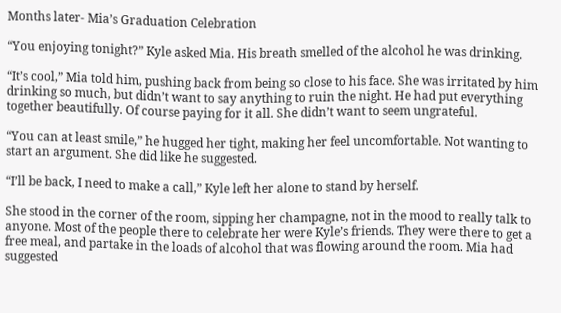Months later- Mia’s Graduation Celebration

“You enjoying tonight?” Kyle asked Mia. His breath smelled of the alcohol he was drinking.

“It’s cool,” Mia told him, pushing back from being so close to his face. She was irritated by him drinking so much, but didn’t want to say anything to ruin the night. He had put everything together beautifully. Of course paying for it all. She didn’t want to seem ungrateful.

“You can at least smile,” he hugged her tight, making her feel uncomfortable. Not wanting to start an argument. She did like he suggested.

“I’ll be back, I need to make a call,” Kyle left her alone to stand by herself.

She stood in the corner of the room, sipping her champagne, not in the mood to really talk to anyone. Most of the people there to celebrate her were Kyle’s friends. They were there to get a free meal, and partake in the loads of alcohol that was flowing around the room. Mia had suggested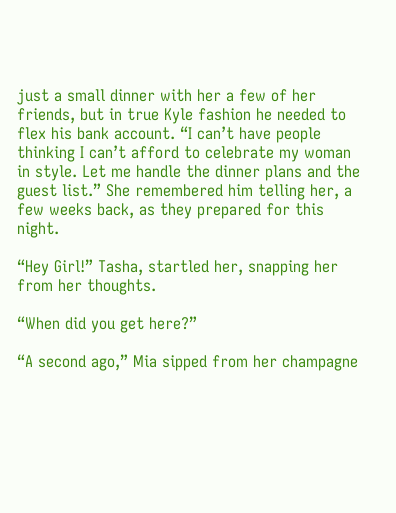just a small dinner with her a few of her friends, but in true Kyle fashion he needed to flex his bank account. “I can’t have people thinking I can’t afford to celebrate my woman in style. Let me handle the dinner plans and the guest list.” She remembered him telling her, a few weeks back, as they prepared for this night.

“Hey Girl!” Tasha, startled her, snapping her from her thoughts.

“When did you get here?”

“A second ago,” Mia sipped from her champagne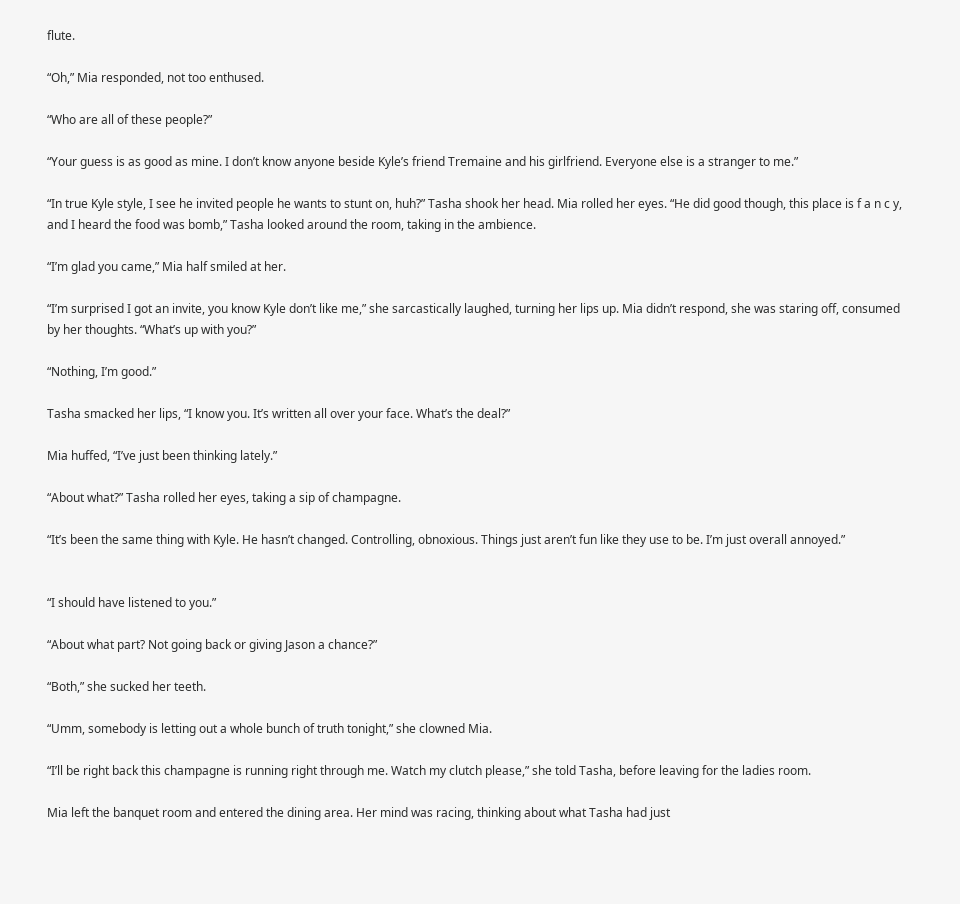flute.

“Oh,” Mia responded, not too enthused.

“Who are all of these people?”

“Your guess is as good as mine. I don’t know anyone beside Kyle’s friend Tremaine and his girlfriend. Everyone else is a stranger to me.”

“In true Kyle style, I see he invited people he wants to stunt on, huh?” Tasha shook her head. Mia rolled her eyes. “He did good though, this place is f a n c y, and I heard the food was bomb,” Tasha looked around the room, taking in the ambience.

“I’m glad you came,” Mia half smiled at her.

“I’m surprised I got an invite, you know Kyle don’t like me,” she sarcastically laughed, turning her lips up. Mia didn’t respond, she was staring off, consumed by her thoughts. “What’s up with you?”

“Nothing, I’m good.”

Tasha smacked her lips, “I know you. It’s written all over your face. What’s the deal?”

Mia huffed, “I’ve just been thinking lately.”

“About what?” Tasha rolled her eyes, taking a sip of champagne.

“It’s been the same thing with Kyle. He hasn’t changed. Controlling, obnoxious. Things just aren’t fun like they use to be. I’m just overall annoyed.”


“I should have listened to you.”

“About what part? Not going back or giving Jason a chance?”

“Both,” she sucked her teeth.

“Umm, somebody is letting out a whole bunch of truth tonight,” she clowned Mia.

“I’ll be right back this champagne is running right through me. Watch my clutch please,” she told Tasha, before leaving for the ladies room.

Mia left the banquet room and entered the dining area. Her mind was racing, thinking about what Tasha had just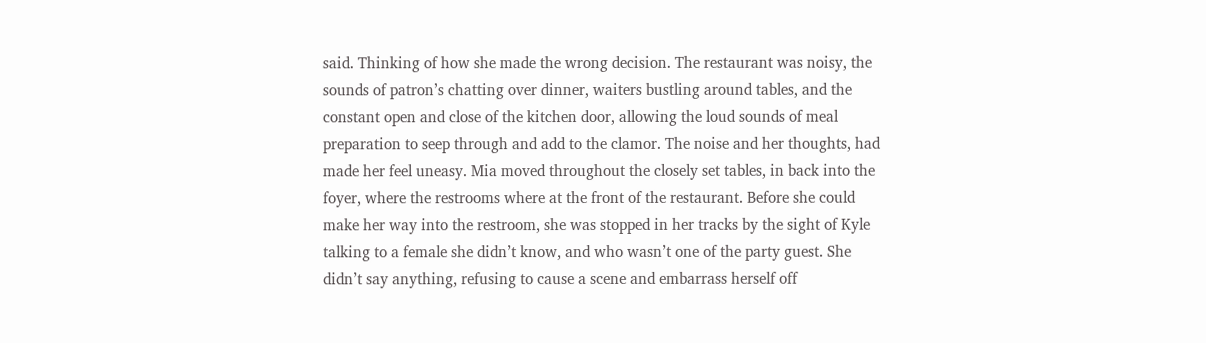said. Thinking of how she made the wrong decision. The restaurant was noisy, the sounds of patron’s chatting over dinner, waiters bustling around tables, and the constant open and close of the kitchen door, allowing the loud sounds of meal preparation to seep through and add to the clamor. The noise and her thoughts, had made her feel uneasy. Mia moved throughout the closely set tables, in back into the foyer, where the restrooms where at the front of the restaurant. Before she could make her way into the restroom, she was stopped in her tracks by the sight of Kyle talking to a female she didn’t know, and who wasn’t one of the party guest. She didn’t say anything, refusing to cause a scene and embarrass herself off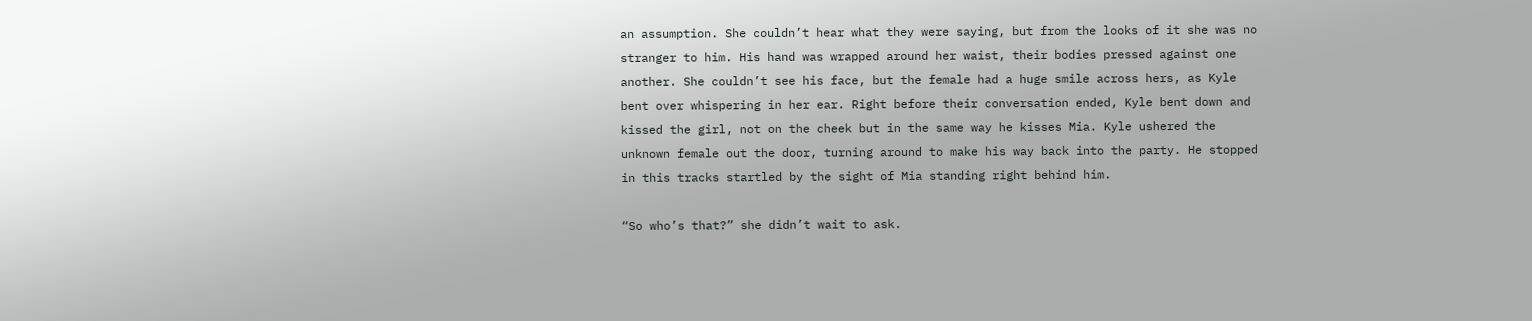an assumption. She couldn’t hear what they were saying, but from the looks of it she was no stranger to him. His hand was wrapped around her waist, their bodies pressed against one another. She couldn’t see his face, but the female had a huge smile across hers, as Kyle bent over whispering in her ear. Right before their conversation ended, Kyle bent down and kissed the girl, not on the cheek but in the same way he kisses Mia. Kyle ushered the unknown female out the door, turning around to make his way back into the party. He stopped in this tracks startled by the sight of Mia standing right behind him.

“So who’s that?” she didn’t wait to ask.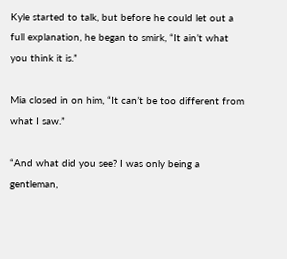Kyle started to talk, but before he could let out a full explanation, he began to smirk, “It ain’t what you think it is.”

Mia closed in on him, “It can’t be too different from what I saw.”

“And what did you see? I was only being a gentleman,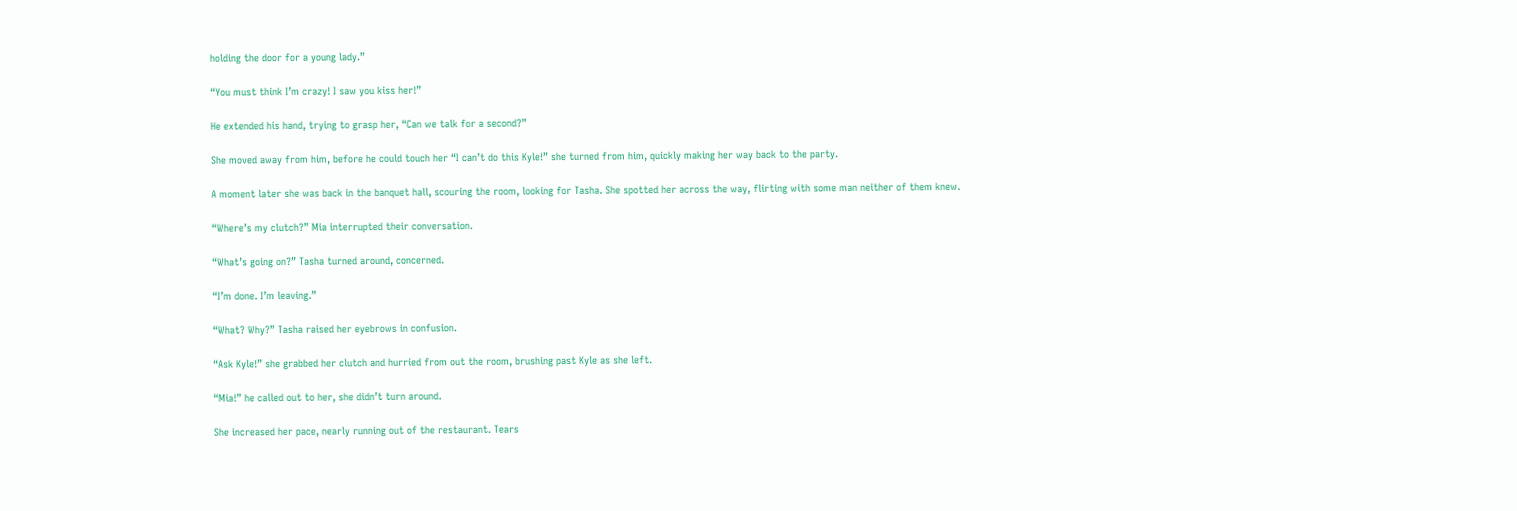holding the door for a young lady.”

“You must think I’m crazy! I saw you kiss her!”

He extended his hand, trying to grasp her, “Can we talk for a second?”

She moved away from him, before he could touch her “I can’t do this Kyle!” she turned from him, quickly making her way back to the party.

A moment later she was back in the banquet hall, scouring the room, looking for Tasha. She spotted her across the way, flirting with some man neither of them knew.

“Where’s my clutch?” Mia interrupted their conversation.

“What’s going on?” Tasha turned around, concerned.

“I’m done. I’m leaving.”

“What? Why?” Tasha raised her eyebrows in confusion.

“Ask Kyle!” she grabbed her clutch and hurried from out the room, brushing past Kyle as she left.

“Mia!” he called out to her, she didn’t turn around.

She increased her pace, nearly running out of the restaurant. Tears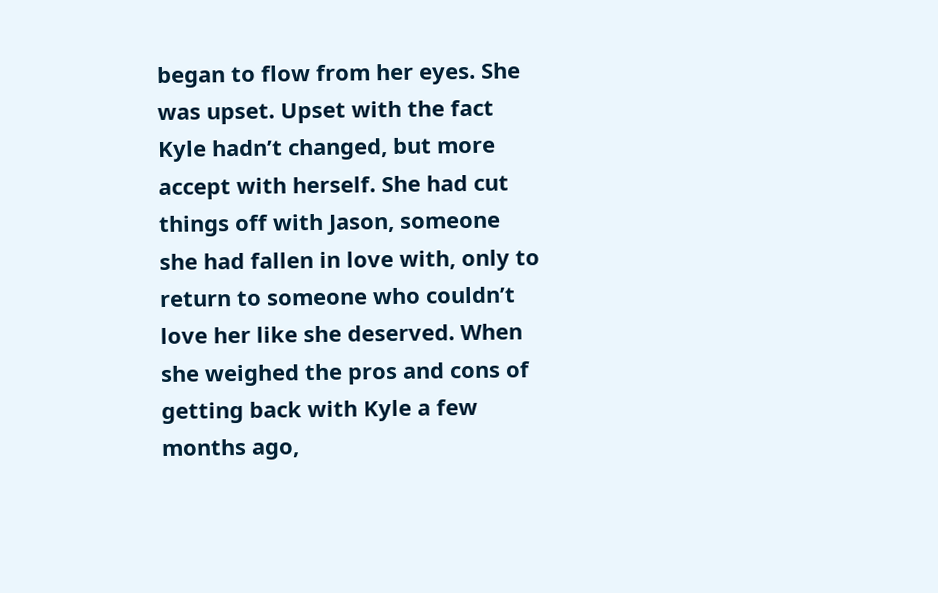began to flow from her eyes. She was upset. Upset with the fact Kyle hadn’t changed, but more accept with herself. She had cut things off with Jason, someone she had fallen in love with, only to return to someone who couldn’t love her like she deserved. When she weighed the pros and cons of getting back with Kyle a few months ago,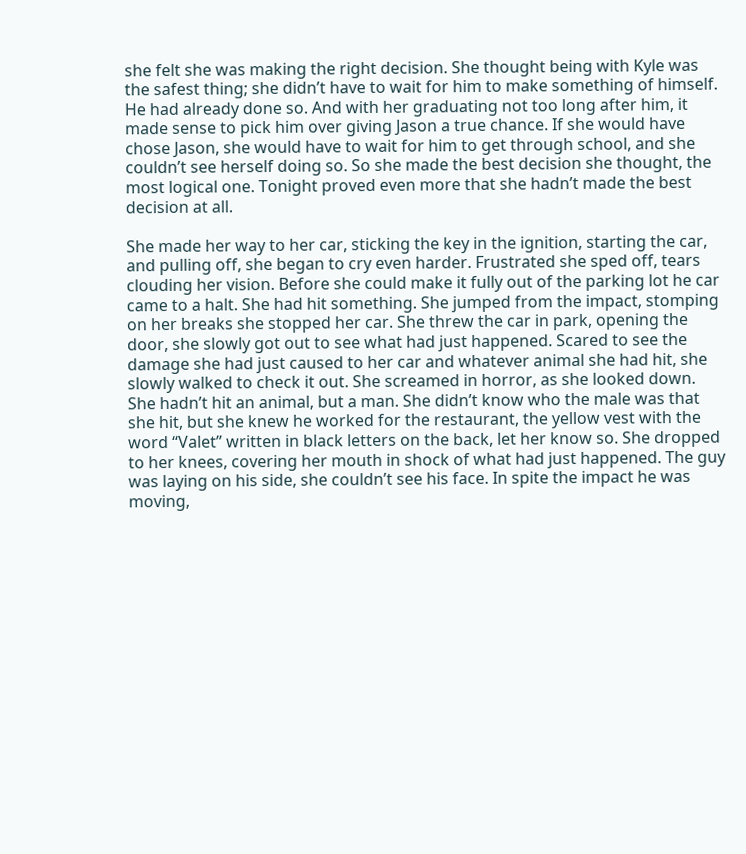she felt she was making the right decision. She thought being with Kyle was the safest thing; she didn’t have to wait for him to make something of himself. He had already done so. And with her graduating not too long after him, it made sense to pick him over giving Jason a true chance. If she would have chose Jason, she would have to wait for him to get through school, and she couldn’t see herself doing so. So she made the best decision she thought, the most logical one. Tonight proved even more that she hadn’t made the best decision at all.

She made her way to her car, sticking the key in the ignition, starting the car, and pulling off, she began to cry even harder. Frustrated she sped off, tears clouding her vision. Before she could make it fully out of the parking lot he car came to a halt. She had hit something. She jumped from the impact, stomping on her breaks she stopped her car. She threw the car in park, opening the door, she slowly got out to see what had just happened. Scared to see the damage she had just caused to her car and whatever animal she had hit, she slowly walked to check it out. She screamed in horror, as she looked down. She hadn’t hit an animal, but a man. She didn’t know who the male was that she hit, but she knew he worked for the restaurant, the yellow vest with the word “Valet” written in black letters on the back, let her know so. She dropped to her knees, covering her mouth in shock of what had just happened. The guy was laying on his side, she couldn’t see his face. In spite the impact he was moving,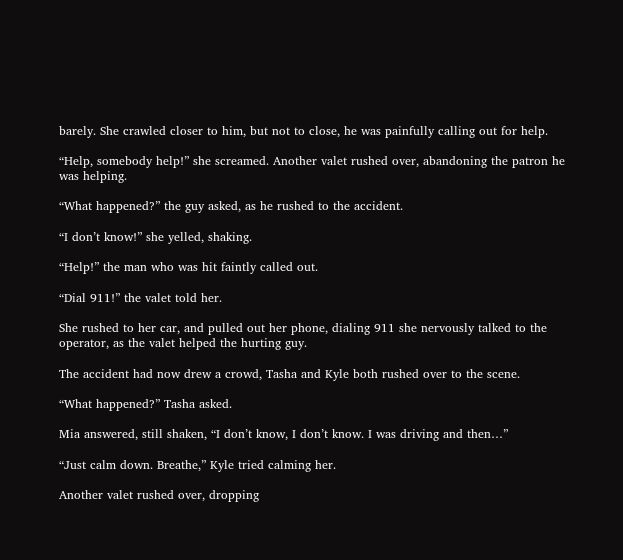barely. She crawled closer to him, but not to close, he was painfully calling out for help.

“Help, somebody help!” she screamed. Another valet rushed over, abandoning the patron he was helping.

“What happened?” the guy asked, as he rushed to the accident.

“I don’t know!” she yelled, shaking.

“Help!” the man who was hit faintly called out.

“Dial 911!” the valet told her.

She rushed to her car, and pulled out her phone, dialing 911 she nervously talked to the operator, as the valet helped the hurting guy.

The accident had now drew a crowd, Tasha and Kyle both rushed over to the scene.

“What happened?” Tasha asked.

Mia answered, still shaken, “I don’t know, I don’t know. I was driving and then…”

“Just calm down. Breathe,” Kyle tried calming her.

Another valet rushed over, dropping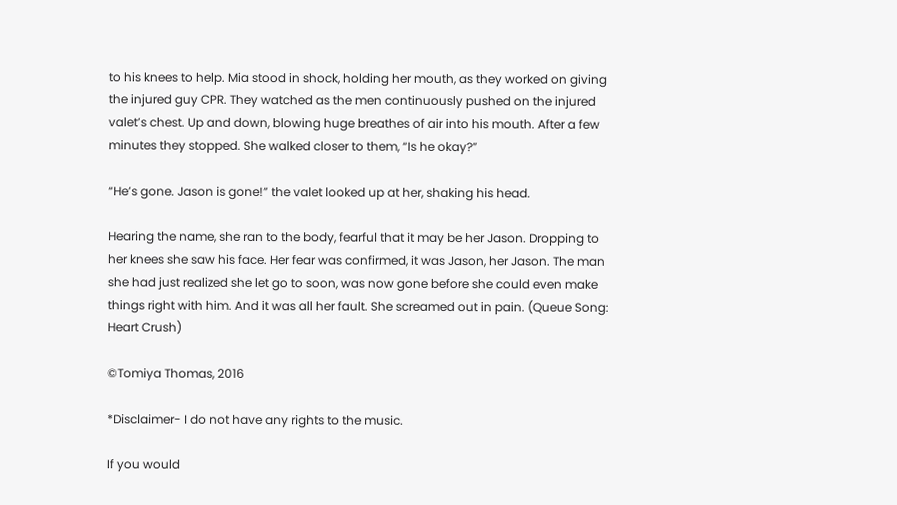to his knees to help. Mia stood in shock, holding her mouth, as they worked on giving the injured guy CPR. They watched as the men continuously pushed on the injured valet’s chest. Up and down, blowing huge breathes of air into his mouth. After a few minutes they stopped. She walked closer to them, “Is he okay?”

“He’s gone. Jason is gone!” the valet looked up at her, shaking his head.

Hearing the name, she ran to the body, fearful that it may be her Jason. Dropping to her knees she saw his face. Her fear was confirmed, it was Jason, her Jason. The man she had just realized she let go to soon, was now gone before she could even make things right with him. And it was all her fault. She screamed out in pain. (Queue Song: Heart Crush)

©Tomiya Thomas, 2016

*Disclaimer- I do not have any rights to the music.

If you would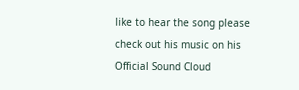like to hear the song please check out his music on his Official Sound Cloud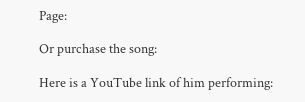Page:

Or purchase the song:

Here is a YouTube link of him performing: